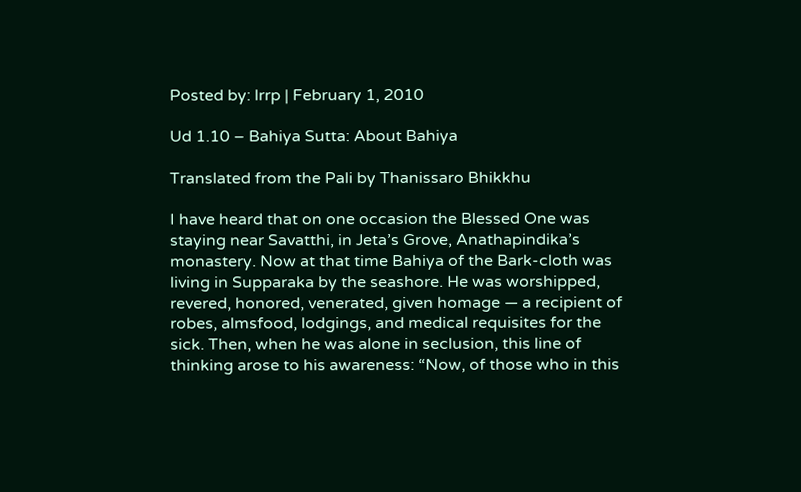Posted by: lrrp | February 1, 2010

Ud 1.10 – Bahiya Sutta: About Bahiya

Translated from the Pali by Thanissaro Bhikkhu

I have heard that on one occasion the Blessed One was staying near Savatthi, in Jeta’s Grove, Anathapindika’s monastery. Now at that time Bahiya of the Bark-cloth was living in Supparaka by the seashore. He was worshipped, revered, honored, venerated, given homage — a recipient of robes, almsfood, lodgings, and medical requisites for the sick. Then, when he was alone in seclusion, this line of thinking arose to his awareness: “Now, of those who in this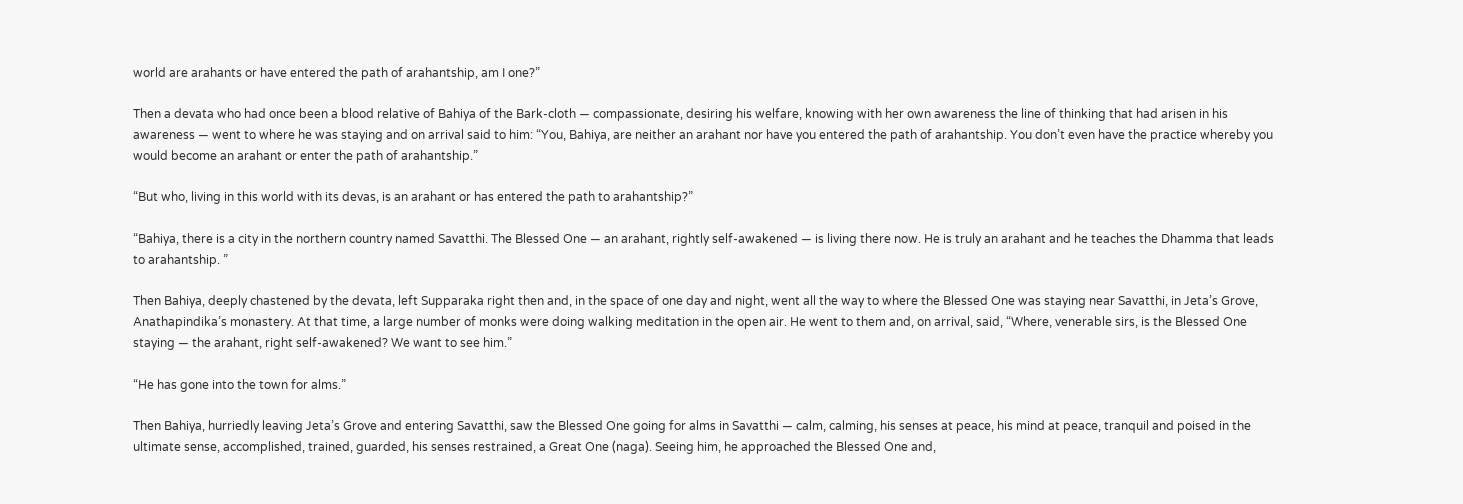world are arahants or have entered the path of arahantship, am I one?”

Then a devata who had once been a blood relative of Bahiya of the Bark-cloth — compassionate, desiring his welfare, knowing with her own awareness the line of thinking that had arisen in his awareness — went to where he was staying and on arrival said to him: “You, Bahiya, are neither an arahant nor have you entered the path of arahantship. You don’t even have the practice whereby you would become an arahant or enter the path of arahantship.”

“But who, living in this world with its devas, is an arahant or has entered the path to arahantship?”

“Bahiya, there is a city in the northern country named Savatthi. The Blessed One — an arahant, rightly self-awakened — is living there now. He is truly an arahant and he teaches the Dhamma that leads to arahantship. ”

Then Bahiya, deeply chastened by the devata, left Supparaka right then and, in the space of one day and night, went all the way to where the Blessed One was staying near Savatthi, in Jeta’s Grove, Anathapindika’s monastery. At that time, a large number of monks were doing walking meditation in the open air. He went to them and, on arrival, said, “Where, venerable sirs, is the Blessed One staying — the arahant, right self-awakened? We want to see him.”

“He has gone into the town for alms.”

Then Bahiya, hurriedly leaving Jeta’s Grove and entering Savatthi, saw the Blessed One going for alms in Savatthi — calm, calming, his senses at peace, his mind at peace, tranquil and poised in the ultimate sense, accomplished, trained, guarded, his senses restrained, a Great One (naga). Seeing him, he approached the Blessed One and,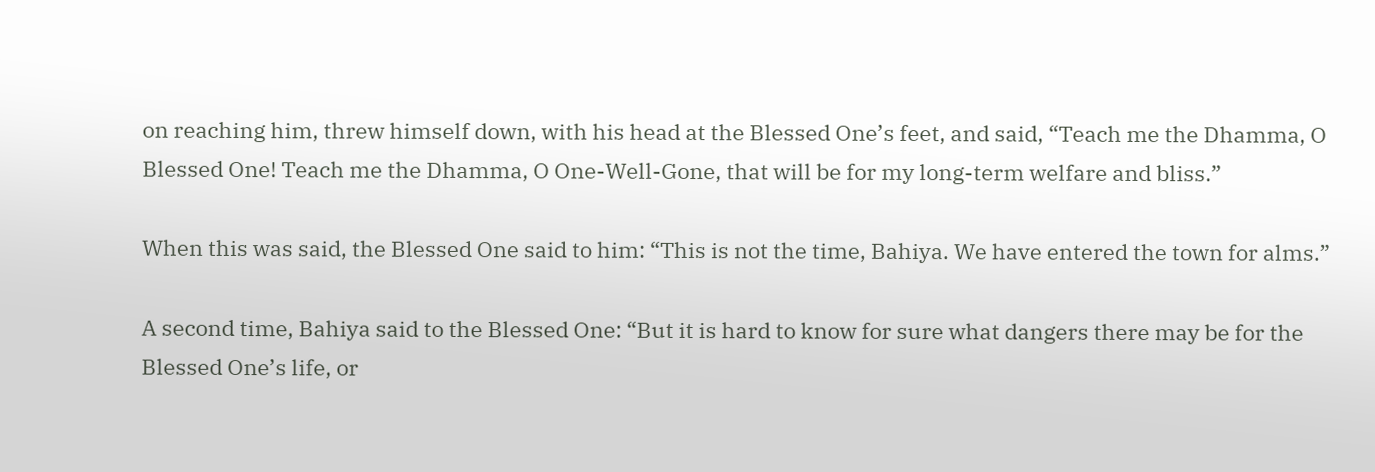on reaching him, threw himself down, with his head at the Blessed One’s feet, and said, “Teach me the Dhamma, O Blessed One! Teach me the Dhamma, O One-Well-Gone, that will be for my long-term welfare and bliss.”

When this was said, the Blessed One said to him: “This is not the time, Bahiya. We have entered the town for alms.”

A second time, Bahiya said to the Blessed One: “But it is hard to know for sure what dangers there may be for the Blessed One’s life, or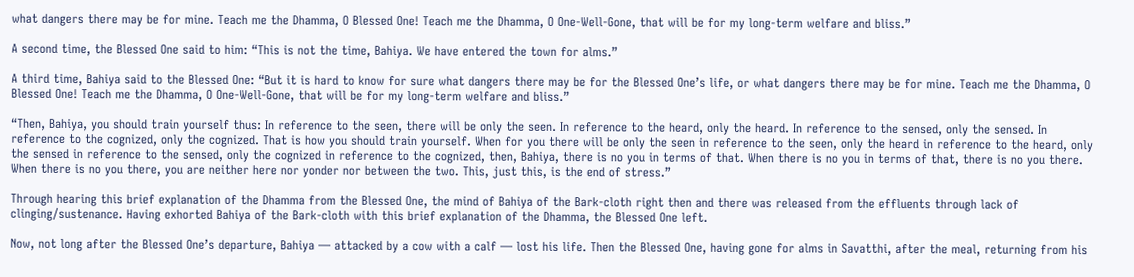what dangers there may be for mine. Teach me the Dhamma, O Blessed One! Teach me the Dhamma, O One-Well-Gone, that will be for my long-term welfare and bliss.”

A second time, the Blessed One said to him: “This is not the time, Bahiya. We have entered the town for alms.”

A third time, Bahiya said to the Blessed One: “But it is hard to know for sure what dangers there may be for the Blessed One’s life, or what dangers there may be for mine. Teach me the Dhamma, O Blessed One! Teach me the Dhamma, O One-Well-Gone, that will be for my long-term welfare and bliss.”

“Then, Bahiya, you should train yourself thus: In reference to the seen, there will be only the seen. In reference to the heard, only the heard. In reference to the sensed, only the sensed. In reference to the cognized, only the cognized. That is how you should train yourself. When for you there will be only the seen in reference to the seen, only the heard in reference to the heard, only the sensed in reference to the sensed, only the cognized in reference to the cognized, then, Bahiya, there is no you in terms of that. When there is no you in terms of that, there is no you there. When there is no you there, you are neither here nor yonder nor between the two. This, just this, is the end of stress.”

Through hearing this brief explanation of the Dhamma from the Blessed One, the mind of Bahiya of the Bark-cloth right then and there was released from the effluents through lack of clinging/sustenance. Having exhorted Bahiya of the Bark-cloth with this brief explanation of the Dhamma, the Blessed One left.

Now, not long after the Blessed One’s departure, Bahiya — attacked by a cow with a calf — lost his life. Then the Blessed One, having gone for alms in Savatthi, after the meal, returning from his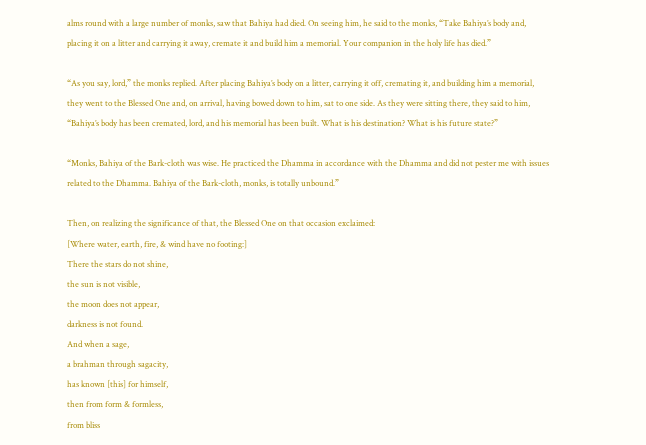alms round with a large number of monks, saw that Bahiya had died. On seeing him, he said to the monks, “Take Bahiya’s body and, placing it on a litter and carrying it away, cremate it and build him a memorial. Your companion in the holy life has died.”

“As you say, lord,” the monks replied. After placing Bahiya’s body on a litter, carrying it off, cremating it, and building him a memorial, they went to the Blessed One and, on arrival, having bowed down to him, sat to one side. As they were sitting there, they said to him, “Bahiya’s body has been cremated, lord, and his memorial has been built. What is his destination? What is his future state?”

“Monks, Bahiya of the Bark-cloth was wise. He practiced the Dhamma in accordance with the Dhamma and did not pester me with issues related to the Dhamma. Bahiya of the Bark-cloth, monks, is totally unbound.”

Then, on realizing the significance of that, the Blessed One on that occasion exclaimed:
[Where water, earth, fire, & wind have no footing:]
There the stars do not shine,
the sun is not visible,
the moon does not appear,
darkness is not found.
And when a sage,
a brahman through sagacity,
has known [this] for himself,
then from form & formless,
from bliss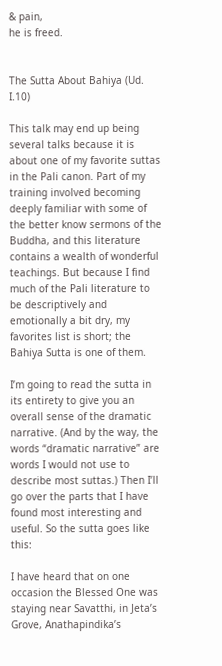& pain,
he is freed.


The Sutta About Bahiya (Ud. I.10)

This talk may end up being several talks because it is about one of my favorite suttas in the Pali canon. Part of my training involved becoming deeply familiar with some of the better know sermons of the Buddha, and this literature contains a wealth of wonderful teachings. But because I find much of the Pali literature to be descriptively and emotionally a bit dry, my favorites list is short; the Bahiya Sutta is one of them.

I’m going to read the sutta in its entirety to give you an overall sense of the dramatic narrative. (And by the way, the words “dramatic narrative” are words I would not use to describe most suttas.) Then I’ll go over the parts that I have found most interesting and useful. So the sutta goes like this:

I have heard that on one occasion the Blessed One was staying near Savatthi, in Jeta’s Grove, Anathapindika’s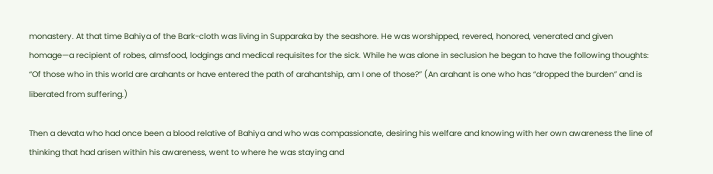monastery. At that time Bahiya of the Bark-cloth was living in Supparaka by the seashore. He was worshipped, revered, honored, venerated and given homage—a recipient of robes, almsfood, lodgings and medical requisites for the sick. While he was alone in seclusion he began to have the following thoughts: “Of those who in this world are arahants or have entered the path of arahantship, am I one of those?” (An arahant is one who has “dropped the burden” and is liberated from suffering.)

Then a devata who had once been a blood relative of Bahiya and who was compassionate, desiring his welfare and knowing with her own awareness the line of thinking that had arisen within his awareness, went to where he was staying and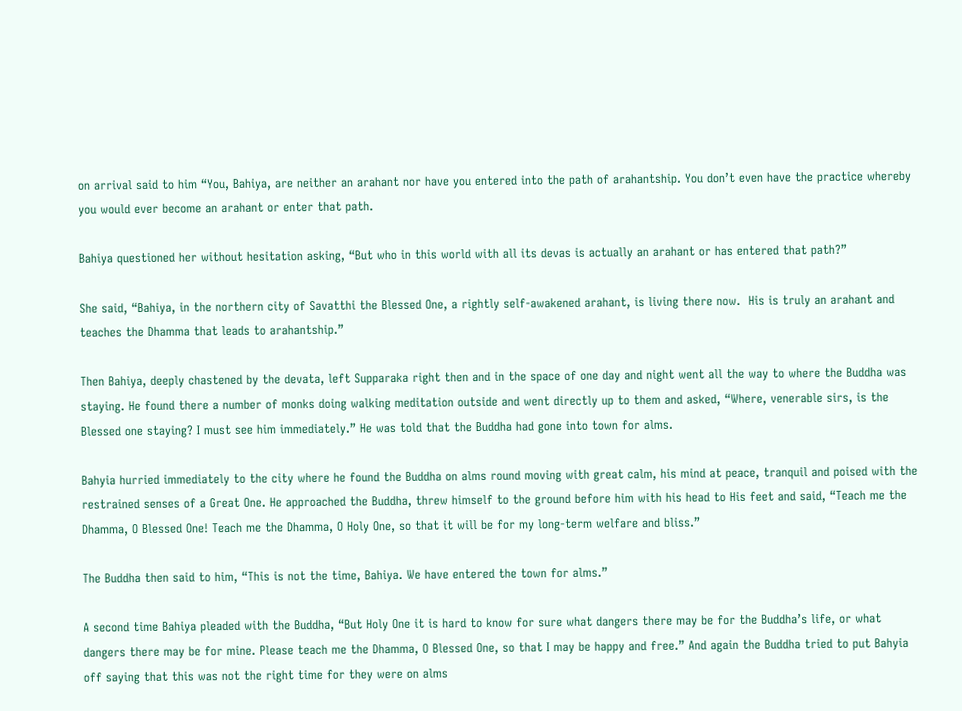on arrival said to him “You, Bahiya, are neither an arahant nor have you entered into the path of arahantship. You don’t even have the practice whereby you would ever become an arahant or enter that path.

Bahiya questioned her without hesitation asking, “But who in this world with all its devas is actually an arahant or has entered that path?”

She said, “Bahiya, in the northern city of Savatthi the Blessed One, a rightly self-awakened arahant, is living there now.  His is truly an arahant and teaches the Dhamma that leads to arahantship.”

Then Bahiya, deeply chastened by the devata, left Supparaka right then and in the space of one day and night went all the way to where the Buddha was staying. He found there a number of monks doing walking meditation outside and went directly up to them and asked, “Where, venerable sirs, is the Blessed one staying? I must see him immediately.” He was told that the Buddha had gone into town for alms.

Bahyia hurried immediately to the city where he found the Buddha on alms round moving with great calm, his mind at peace, tranquil and poised with the restrained senses of a Great One. He approached the Buddha, threw himself to the ground before him with his head to His feet and said, “Teach me the Dhamma, O Blessed One! Teach me the Dhamma, O Holy One, so that it will be for my long-term welfare and bliss.”

The Buddha then said to him, “This is not the time, Bahiya. We have entered the town for alms.”

A second time Bahiya pleaded with the Buddha, “But Holy One it is hard to know for sure what dangers there may be for the Buddha’s life, or what dangers there may be for mine. Please teach me the Dhamma, O Blessed One, so that I may be happy and free.” And again the Buddha tried to put Bahyia off saying that this was not the right time for they were on alms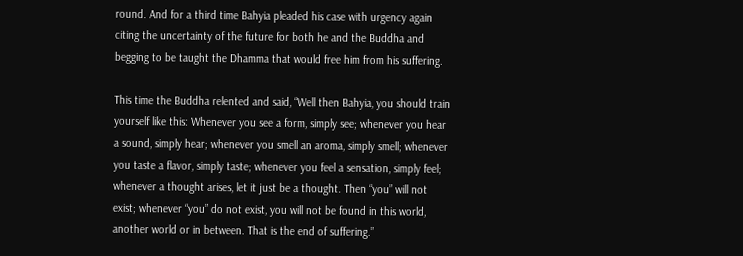round. And for a third time Bahyia pleaded his case with urgency again citing the uncertainty of the future for both he and the Buddha and begging to be taught the Dhamma that would free him from his suffering.

This time the Buddha relented and said, “Well then Bahyia, you should train yourself like this: Whenever you see a form, simply see; whenever you hear a sound, simply hear; whenever you smell an aroma, simply smell; whenever you taste a flavor, simply taste; whenever you feel a sensation, simply feel; whenever a thought arises, let it just be a thought. Then “you” will not exist; whenever “you” do not exist, you will not be found in this world, another world or in between. That is the end of suffering.”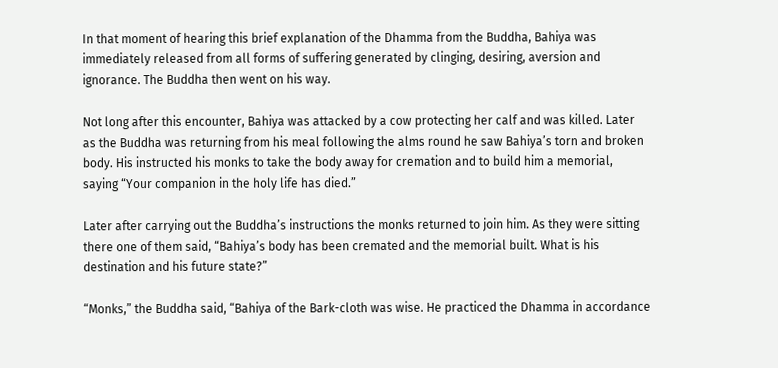In that moment of hearing this brief explanation of the Dhamma from the Buddha, Bahiya was immediately released from all forms of suffering generated by clinging, desiring, aversion and ignorance. The Buddha then went on his way.

Not long after this encounter, Bahiya was attacked by a cow protecting her calf and was killed. Later as the Buddha was returning from his meal following the alms round he saw Bahiya’s torn and broken body. His instructed his monks to take the body away for cremation and to build him a memorial, saying “Your companion in the holy life has died.”

Later after carrying out the Buddha’s instructions the monks returned to join him. As they were sitting there one of them said, “Bahiya’s body has been cremated and the memorial built. What is his destination and his future state?”

“Monks,” the Buddha said, “Bahiya of the Bark-cloth was wise. He practiced the Dhamma in accordance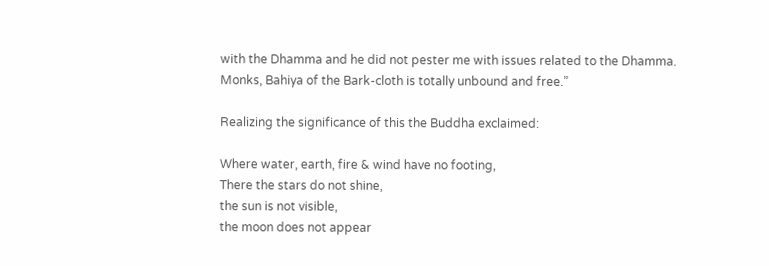with the Dhamma and he did not pester me with issues related to the Dhamma. Monks, Bahiya of the Bark-cloth is totally unbound and free.”

Realizing the significance of this the Buddha exclaimed:

Where water, earth, fire & wind have no footing,
There the stars do not shine,
the sun is not visible,
the moon does not appear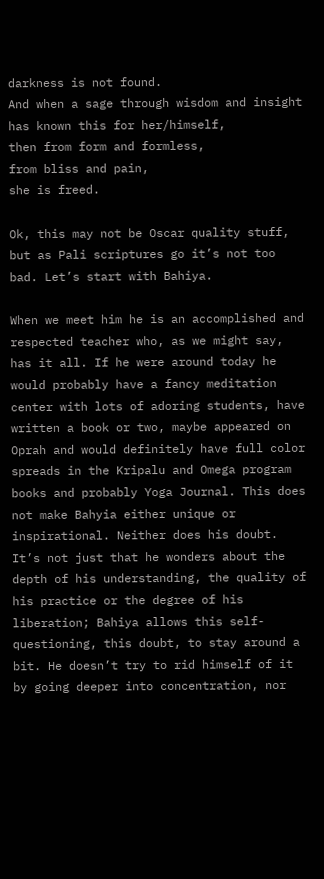darkness is not found.
And when a sage through wisdom and insight
has known this for her/himself,
then from form and formless,
from bliss and pain,
she is freed.

Ok, this may not be Oscar quality stuff, but as Pali scriptures go it’s not too bad. Let’s start with Bahiya.

When we meet him he is an accomplished and respected teacher who, as we might say, has it all. If he were around today he would probably have a fancy meditation center with lots of adoring students, have written a book or two, maybe appeared on Oprah and would definitely have full color spreads in the Kripalu and Omega program books and probably Yoga Journal. This does not make Bahyia either unique or inspirational. Neither does his doubt. It’s not just that he wonders about the depth of his understanding, the quality of his practice or the degree of his liberation; Bahiya allows this self-questioning, this doubt, to stay around a bit. He doesn’t try to rid himself of it by going deeper into concentration, nor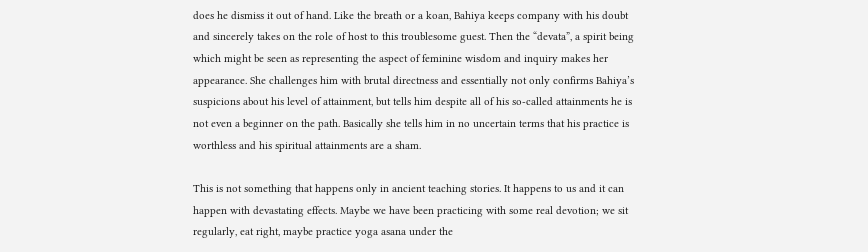does he dismiss it out of hand. Like the breath or a koan, Bahiya keeps company with his doubt and sincerely takes on the role of host to this troublesome guest. Then the “devata”, a spirit being which might be seen as representing the aspect of feminine wisdom and inquiry makes her appearance. She challenges him with brutal directness and essentially not only confirms Bahiya’s suspicions about his level of attainment, but tells him despite all of his so-called attainments he is not even a beginner on the path. Basically she tells him in no uncertain terms that his practice is worthless and his spiritual attainments are a sham.

This is not something that happens only in ancient teaching stories. It happens to us and it can happen with devastating effects. Maybe we have been practicing with some real devotion; we sit regularly, eat right, maybe practice yoga asana under the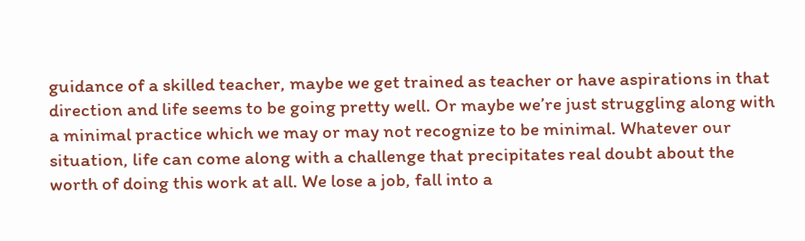guidance of a skilled teacher, maybe we get trained as teacher or have aspirations in that direction and life seems to be going pretty well. Or maybe we’re just struggling along with a minimal practice which we may or may not recognize to be minimal. Whatever our situation, life can come along with a challenge that precipitates real doubt about the worth of doing this work at all. We lose a job, fall into a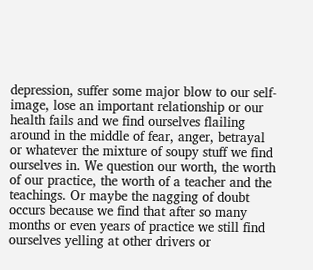depression, suffer some major blow to our self-image, lose an important relationship or our health fails and we find ourselves flailing around in the middle of fear, anger, betrayal or whatever the mixture of soupy stuff we find ourselves in. We question our worth, the worth of our practice, the worth of a teacher and the teachings. Or maybe the nagging of doubt occurs because we find that after so many months or even years of practice we still find ourselves yelling at other drivers or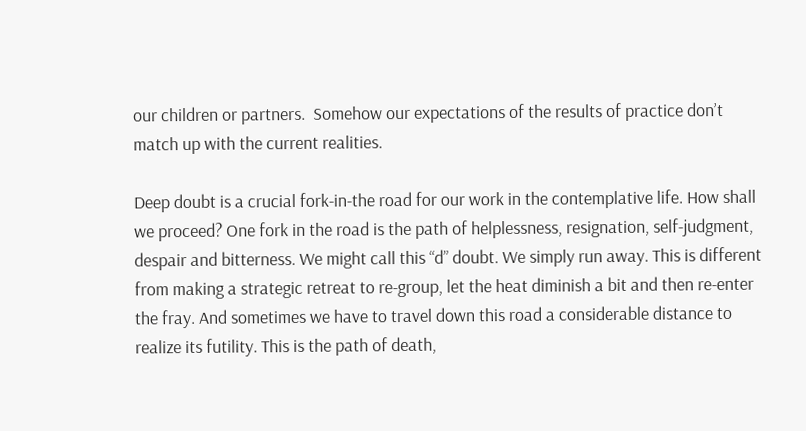our children or partners.  Somehow our expectations of the results of practice don’t match up with the current realities.

Deep doubt is a crucial fork-in-the road for our work in the contemplative life. How shall we proceed? One fork in the road is the path of helplessness, resignation, self-judgment, despair and bitterness. We might call this “d” doubt. We simply run away. This is different from making a strategic retreat to re-group, let the heat diminish a bit and then re-enter the fray. And sometimes we have to travel down this road a considerable distance to realize its futility. This is the path of death,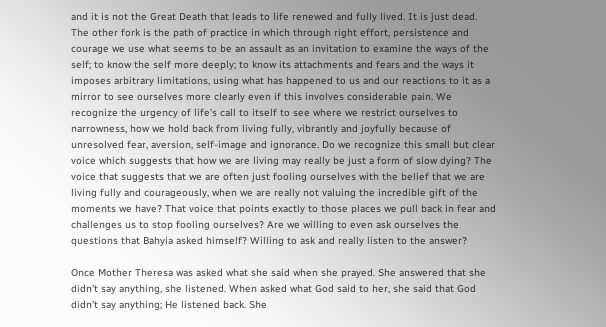and it is not the Great Death that leads to life renewed and fully lived. It is just dead. The other fork is the path of practice in which through right effort, persistence and courage we use what seems to be an assault as an invitation to examine the ways of the self; to know the self more deeply; to know its attachments and fears and the ways it imposes arbitrary limitations, using what has happened to us and our reactions to it as a mirror to see ourselves more clearly even if this involves considerable pain. We recognize the urgency of life’s call to itself to see where we restrict ourselves to narrowness, how we hold back from living fully, vibrantly and joyfully because of unresolved fear, aversion, self-image and ignorance. Do we recognize this small but clear voice which suggests that how we are living may really be just a form of slow dying? The voice that suggests that we are often just fooling ourselves with the belief that we are living fully and courageously, when we are really not valuing the incredible gift of the moments we have? That voice that points exactly to those places we pull back in fear and challenges us to stop fooling ourselves? Are we willing to even ask ourselves the questions that Bahyia asked himself? Willing to ask and really listen to the answer?

Once Mother Theresa was asked what she said when she prayed. She answered that she didn’t say anything, she listened. When asked what God said to her, she said that God didn’t say anything; He listened back. She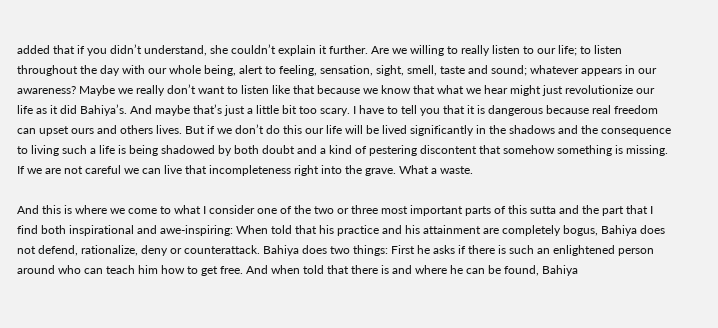added that if you didn’t understand, she couldn’t explain it further. Are we willing to really listen to our life; to listen throughout the day with our whole being, alert to feeling, sensation, sight, smell, taste and sound; whatever appears in our awareness? Maybe we really don’t want to listen like that because we know that what we hear might just revolutionize our life as it did Bahiya’s. And maybe that’s just a little bit too scary. I have to tell you that it is dangerous because real freedom can upset ours and others lives. But if we don’t do this our life will be lived significantly in the shadows and the consequence to living such a life is being shadowed by both doubt and a kind of pestering discontent that somehow something is missing. If we are not careful we can live that incompleteness right into the grave. What a waste.

And this is where we come to what I consider one of the two or three most important parts of this sutta and the part that I find both inspirational and awe-inspiring: When told that his practice and his attainment are completely bogus, Bahiya does not defend, rationalize, deny or counterattack. Bahiya does two things: First he asks if there is such an enlightened person around who can teach him how to get free. And when told that there is and where he can be found, Bahiya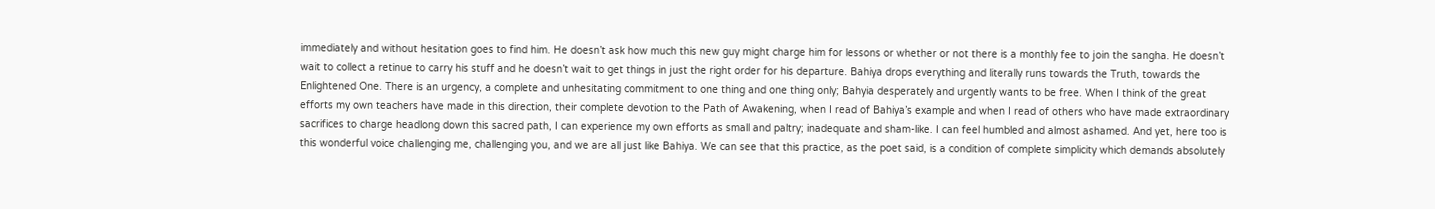immediately and without hesitation goes to find him. He doesn’t ask how much this new guy might charge him for lessons or whether or not there is a monthly fee to join the sangha. He doesn’t wait to collect a retinue to carry his stuff and he doesn’t wait to get things in just the right order for his departure. Bahiya drops everything and literally runs towards the Truth, towards the Enlightened One. There is an urgency, a complete and unhesitating commitment to one thing and one thing only; Bahyia desperately and urgently wants to be free. When I think of the great efforts my own teachers have made in this direction, their complete devotion to the Path of Awakening, when I read of Bahiya’s example and when I read of others who have made extraordinary sacrifices to charge headlong down this sacred path, I can experience my own efforts as small and paltry; inadequate and sham-like. I can feel humbled and almost ashamed. And yet, here too is this wonderful voice challenging me, challenging you, and we are all just like Bahiya. We can see that this practice, as the poet said, is a condition of complete simplicity which demands absolutely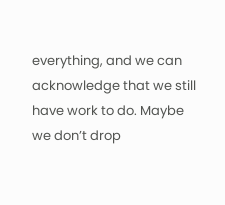everything, and we can acknowledge that we still have work to do. Maybe we don’t drop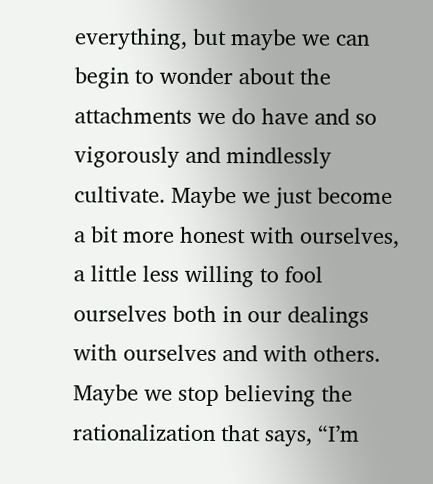everything, but maybe we can begin to wonder about the attachments we do have and so vigorously and mindlessly cultivate. Maybe we just become a bit more honest with ourselves, a little less willing to fool ourselves both in our dealings with ourselves and with others. Maybe we stop believing the rationalization that says, “I’m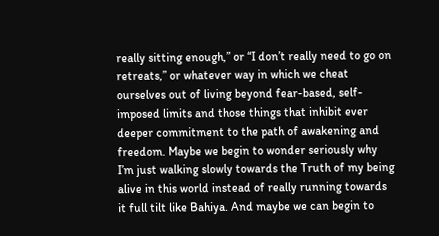really sitting enough,” or “I don’t really need to go on retreats,” or whatever way in which we cheat ourselves out of living beyond fear-based, self-imposed limits and those things that inhibit ever deeper commitment to the path of awakening and freedom. Maybe we begin to wonder seriously why I’m just walking slowly towards the Truth of my being alive in this world instead of really running towards it full tilt like Bahiya. And maybe we can begin to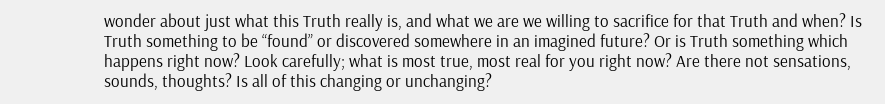wonder about just what this Truth really is, and what we are we willing to sacrifice for that Truth and when? Is Truth something to be “found” or discovered somewhere in an imagined future? Or is Truth something which happens right now? Look carefully; what is most true, most real for you right now? Are there not sensations, sounds, thoughts? Is all of this changing or unchanging?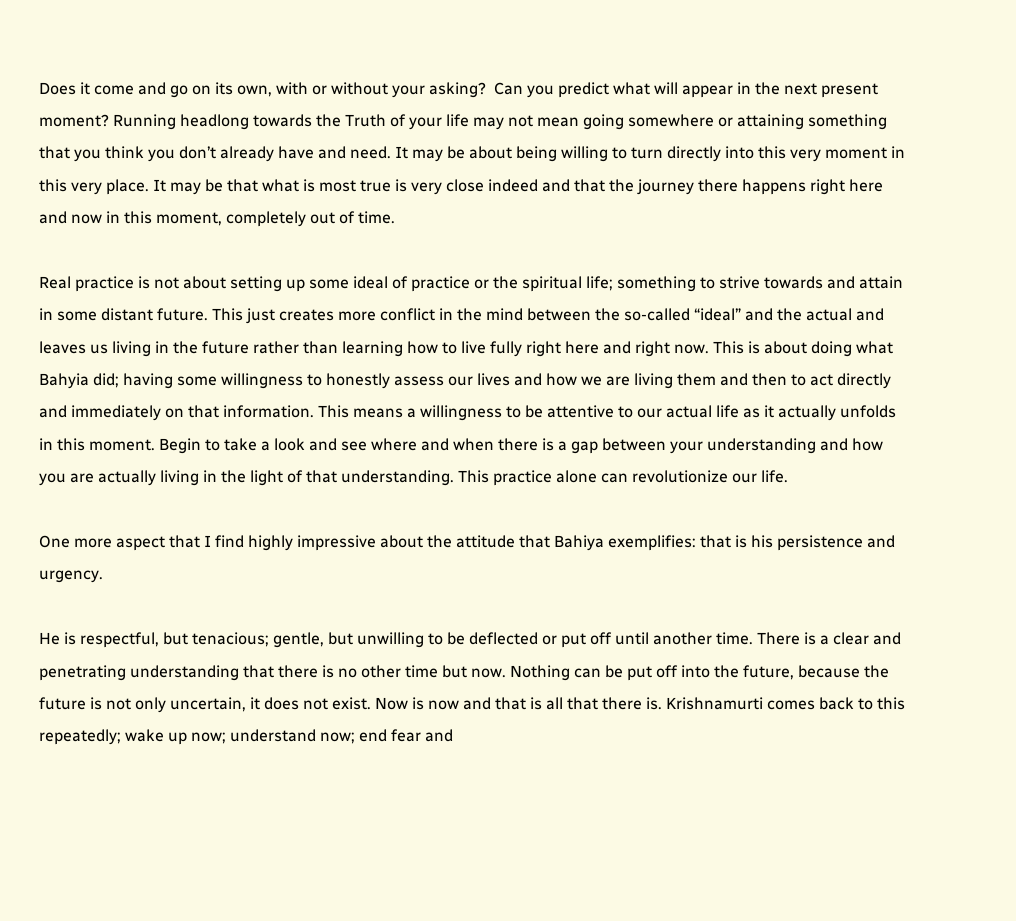Does it come and go on its own, with or without your asking?  Can you predict what will appear in the next present moment? Running headlong towards the Truth of your life may not mean going somewhere or attaining something that you think you don’t already have and need. It may be about being willing to turn directly into this very moment in this very place. It may be that what is most true is very close indeed and that the journey there happens right here and now in this moment, completely out of time.

Real practice is not about setting up some ideal of practice or the spiritual life; something to strive towards and attain in some distant future. This just creates more conflict in the mind between the so-called “ideal” and the actual and leaves us living in the future rather than learning how to live fully right here and right now. This is about doing what Bahyia did; having some willingness to honestly assess our lives and how we are living them and then to act directly and immediately on that information. This means a willingness to be attentive to our actual life as it actually unfolds in this moment. Begin to take a look and see where and when there is a gap between your understanding and how you are actually living in the light of that understanding. This practice alone can revolutionize our life.

One more aspect that I find highly impressive about the attitude that Bahiya exemplifies: that is his persistence and urgency.

He is respectful, but tenacious; gentle, but unwilling to be deflected or put off until another time. There is a clear and penetrating understanding that there is no other time but now. Nothing can be put off into the future, because the future is not only uncertain, it does not exist. Now is now and that is all that there is. Krishnamurti comes back to this repeatedly; wake up now; understand now; end fear and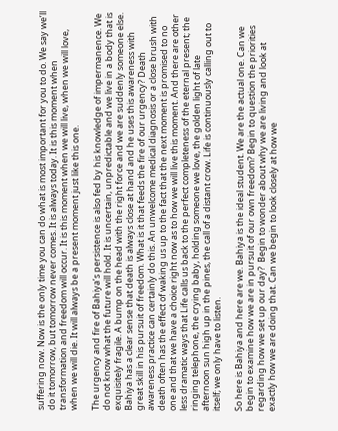suffering now. Now is the only time you can do what is most important for you to do. We say we’ll do it tomorrow, but tomorrow never comes. It is always today. It is this moment when transformation and freedom will occur. It is this moment when we will live, when we will love, when we will die. It will always be a present moment just like this one.

The urgency and fire of Bahiya’s persistence is also fed by his knowledge of impermanence. We do not know what the future will hold. It is uncertain, unpredictable and we live in a body that is exquisitely fragile. A bump on the head with the right force and we are suddenly someone else. Bahiya has a clear sense that death is always close at hand and he uses this awareness with great skill in his pursuit of freedom. What is it that feeds the fire of our urgency? Death awareness practice can certainly do this. An unwelcome medical diagnosis or a close brush with death often has the effect of waking us up to the fact that the next moment is promised to no one and that we have a choice right now as to how we will live this moment. And there are other less dramatic ways that Life calls us back to the perfect completeness of the eternal present; the ringing telephone, the crying baby, holding someone we love, the golden light of late afternoon sun high up in the pines, the call of a distant crow. Life is continuously calling out to itself; we only have to listen.

So here is Bahiya and here are we. Bahiya is the ideal student. We are the actual one. Can we begin to examine how we are in pursuit of our own freedom? Begin to question the priorities regarding how we set up our day?  Begin to wonder about why we are living and look at exactly how we are doing that. Can we begin to look closely at how we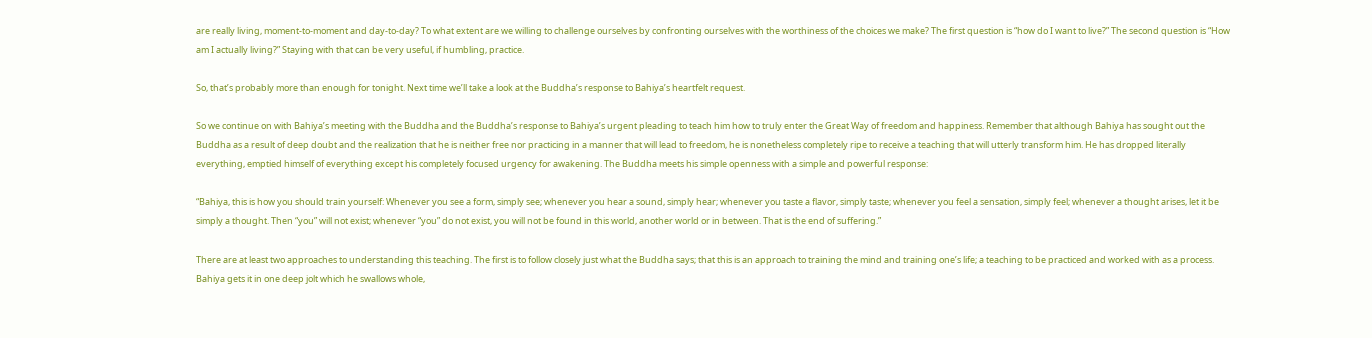are really living, moment-to-moment and day-to-day? To what extent are we willing to challenge ourselves by confronting ourselves with the worthiness of the choices we make? The first question is “how do I want to live?” The second question is “How am I actually living?” Staying with that can be very useful, if humbling, practice.

So, that’s probably more than enough for tonight. Next time we’ll take a look at the Buddha’s response to Bahiya’s heartfelt request.

So we continue on with Bahiya’s meeting with the Buddha and the Buddha’s response to Bahiya’s urgent pleading to teach him how to truly enter the Great Way of freedom and happiness. Remember that although Bahiya has sought out the Buddha as a result of deep doubt and the realization that he is neither free nor practicing in a manner that will lead to freedom, he is nonetheless completely ripe to receive a teaching that will utterly transform him. He has dropped literally everything, emptied himself of everything except his completely focused urgency for awakening. The Buddha meets his simple openness with a simple and powerful response:

“Bahiya, this is how you should train yourself: Whenever you see a form, simply see; whenever you hear a sound, simply hear; whenever you taste a flavor, simply taste; whenever you feel a sensation, simply feel; whenever a thought arises, let it be simply a thought. Then “you” will not exist; whenever “you” do not exist, you will not be found in this world, another world or in between. That is the end of suffering.”

There are at least two approaches to understanding this teaching. The first is to follow closely just what the Buddha says; that this is an approach to training the mind and training one’s life; a teaching to be practiced and worked with as a process. Bahiya gets it in one deep jolt which he swallows whole,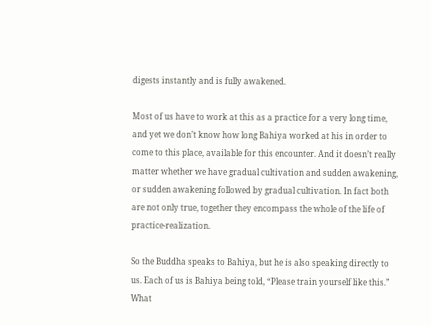digests instantly and is fully awakened.

Most of us have to work at this as a practice for a very long time, and yet we don’t know how long Bahiya worked at his in order to come to this place, available for this encounter. And it doesn’t really matter whether we have gradual cultivation and sudden awakening, or sudden awakening followed by gradual cultivation. In fact both are not only true, together they encompass the whole of the life of practice-realization.

So the Buddha speaks to Bahiya, but he is also speaking directly to us. Each of us is Bahiya being told, “Please train yourself like this.” What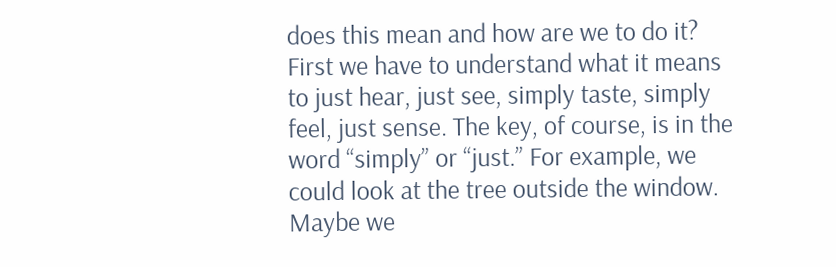does this mean and how are we to do it? First we have to understand what it means to just hear, just see, simply taste, simply feel, just sense. The key, of course, is in the word “simply” or “just.” For example, we could look at the tree outside the window. Maybe we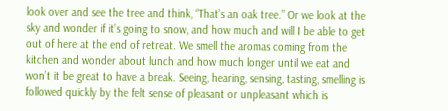look over and see the tree and think, “That’s an oak tree.” Or we look at the sky and wonder if it’s going to snow, and how much and will I be able to get out of here at the end of retreat. We smell the aromas coming from the kitchen and wonder about lunch and how much longer until we eat and won’t it be great to have a break. Seeing, hearing, sensing, tasting, smelling is followed quickly by the felt sense of pleasant or unpleasant which is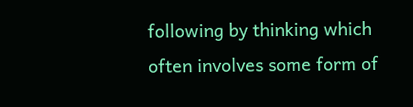following by thinking which often involves some form of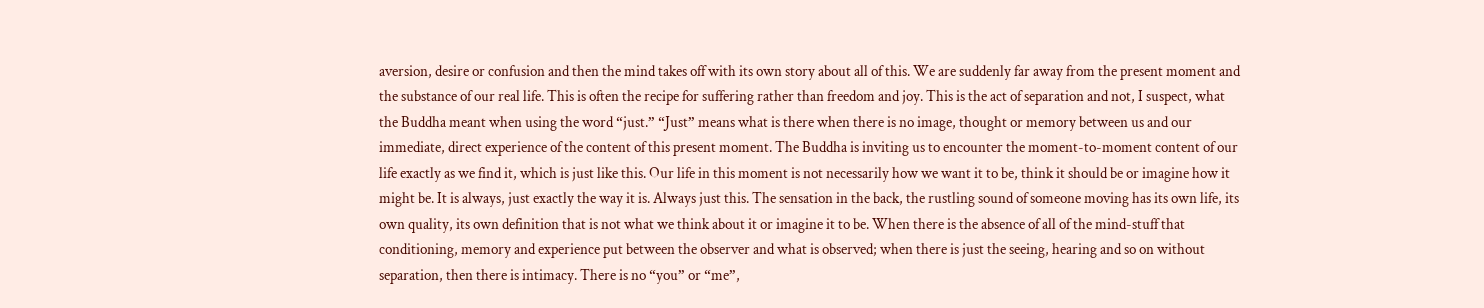aversion, desire or confusion and then the mind takes off with its own story about all of this. We are suddenly far away from the present moment and the substance of our real life. This is often the recipe for suffering rather than freedom and joy. This is the act of separation and not, I suspect, what the Buddha meant when using the word “just.” “Just” means what is there when there is no image, thought or memory between us and our immediate, direct experience of the content of this present moment. The Buddha is inviting us to encounter the moment-to-moment content of our life exactly as we find it, which is just like this. Our life in this moment is not necessarily how we want it to be, think it should be or imagine how it might be. It is always, just exactly the way it is. Always just this. The sensation in the back, the rustling sound of someone moving has its own life, its own quality, its own definition that is not what we think about it or imagine it to be. When there is the absence of all of the mind-stuff that conditioning, memory and experience put between the observer and what is observed; when there is just the seeing, hearing and so on without separation, then there is intimacy. There is no “you” or “me”,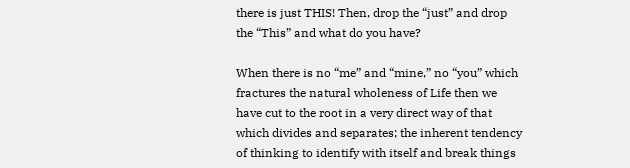there is just THIS! Then, drop the “just” and drop the “This” and what do you have?

When there is no “me” and “mine,” no “you” which fractures the natural wholeness of Life then we have cut to the root in a very direct way of that which divides and separates; the inherent tendency of thinking to identify with itself and break things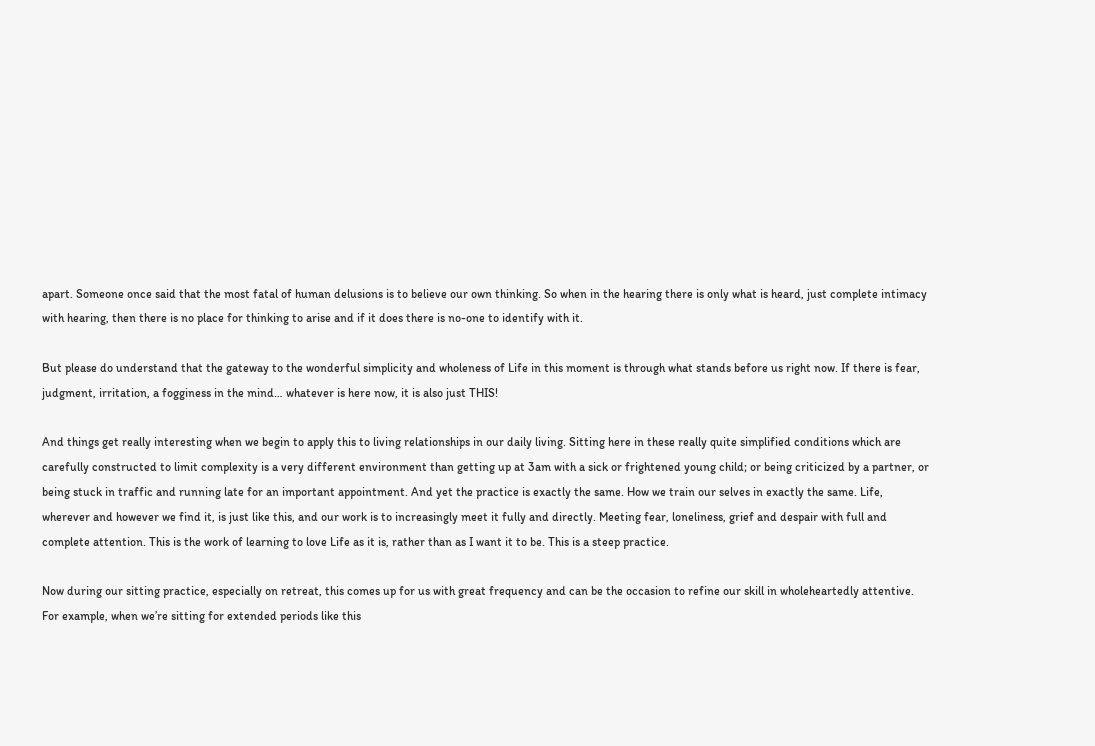apart. Someone once said that the most fatal of human delusions is to believe our own thinking. So when in the hearing there is only what is heard, just complete intimacy with hearing, then there is no place for thinking to arise and if it does there is no-one to identify with it.

But please do understand that the gateway to the wonderful simplicity and wholeness of Life in this moment is through what stands before us right now. If there is fear, judgment, irritation, a fogginess in the mind… whatever is here now, it is also just THIS!

And things get really interesting when we begin to apply this to living relationships in our daily living. Sitting here in these really quite simplified conditions which are carefully constructed to limit complexity is a very different environment than getting up at 3am with a sick or frightened young child; or being criticized by a partner, or being stuck in traffic and running late for an important appointment. And yet the practice is exactly the same. How we train our selves in exactly the same. Life, wherever and however we find it, is just like this, and our work is to increasingly meet it fully and directly. Meeting fear, loneliness, grief and despair with full and complete attention. This is the work of learning to love Life as it is, rather than as I want it to be. This is a steep practice.

Now during our sitting practice, especially on retreat, this comes up for us with great frequency and can be the occasion to refine our skill in wholeheartedly attentive. For example, when we’re sitting for extended periods like this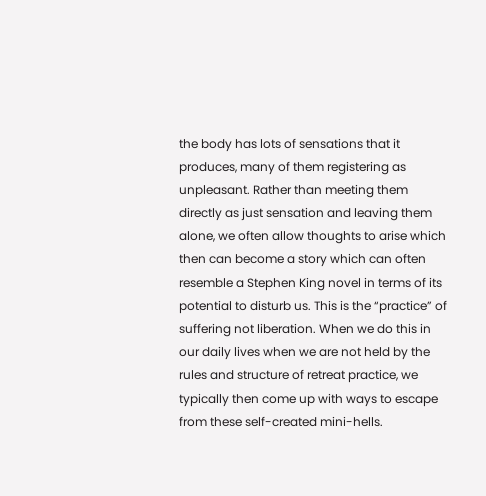the body has lots of sensations that it produces, many of them registering as unpleasant. Rather than meeting them directly as just sensation and leaving them alone, we often allow thoughts to arise which then can become a story which can often resemble a Stephen King novel in terms of its potential to disturb us. This is the “practice” of suffering not liberation. When we do this in our daily lives when we are not held by the rules and structure of retreat practice, we typically then come up with ways to escape from these self-created mini-hells.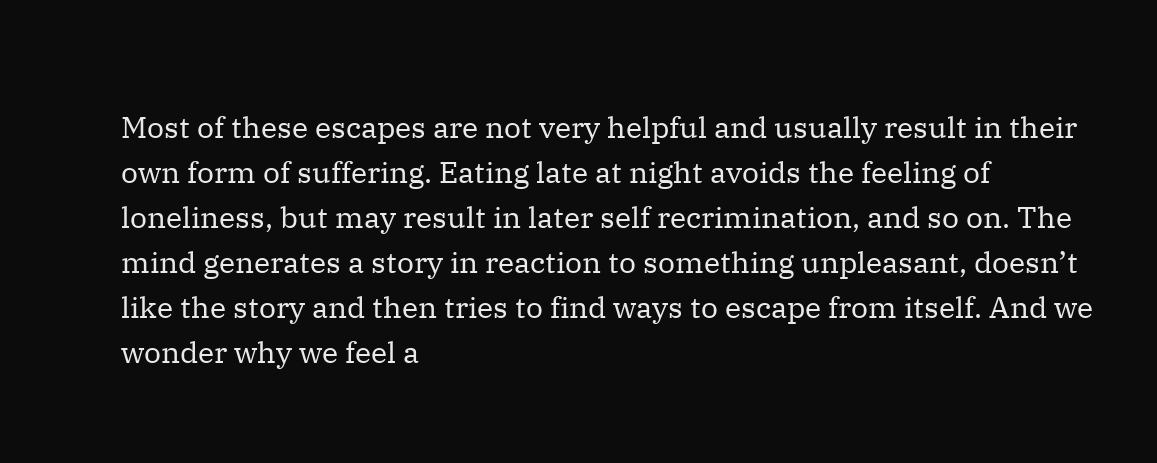Most of these escapes are not very helpful and usually result in their own form of suffering. Eating late at night avoids the feeling of loneliness, but may result in later self recrimination, and so on. The mind generates a story in reaction to something unpleasant, doesn’t like the story and then tries to find ways to escape from itself. And we wonder why we feel a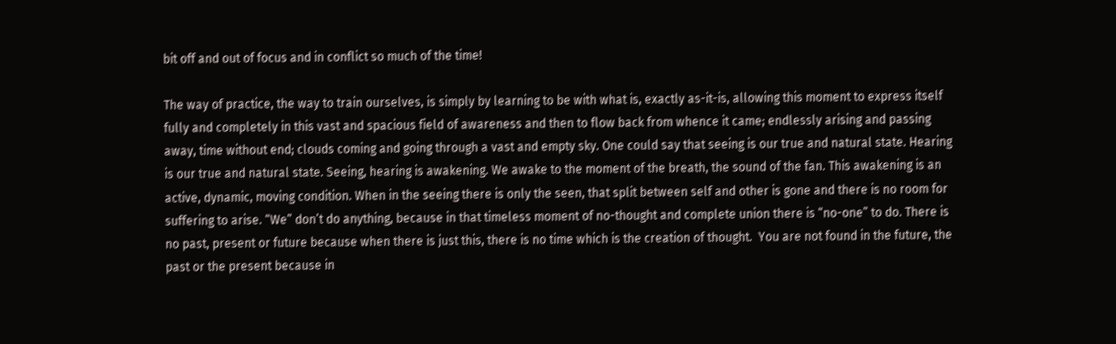bit off and out of focus and in conflict so much of the time!

The way of practice, the way to train ourselves, is simply by learning to be with what is, exactly as-it-is, allowing this moment to express itself fully and completely in this vast and spacious field of awareness and then to flow back from whence it came; endlessly arising and passing away, time without end; clouds coming and going through a vast and empty sky. One could say that seeing is our true and natural state. Hearing is our true and natural state. Seeing, hearing is awakening. We awake to the moment of the breath, the sound of the fan. This awakening is an active, dynamic, moving condition. When in the seeing there is only the seen, that split between self and other is gone and there is no room for suffering to arise. “We” don’t do anything, because in that timeless moment of no-thought and complete union there is “no-one” to do. There is no past, present or future because when there is just this, there is no time which is the creation of thought.  You are not found in the future, the past or the present because in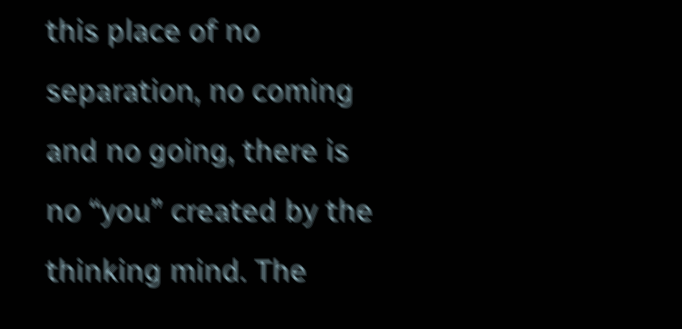this place of no separation, no coming and no going, there is no “you” created by the thinking mind. The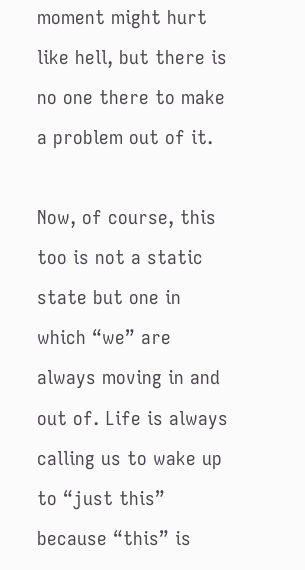moment might hurt like hell, but there is no one there to make a problem out of it.

Now, of course, this too is not a static state but one in which “we” are always moving in and out of. Life is always calling us to wake up to “just this” because “this” is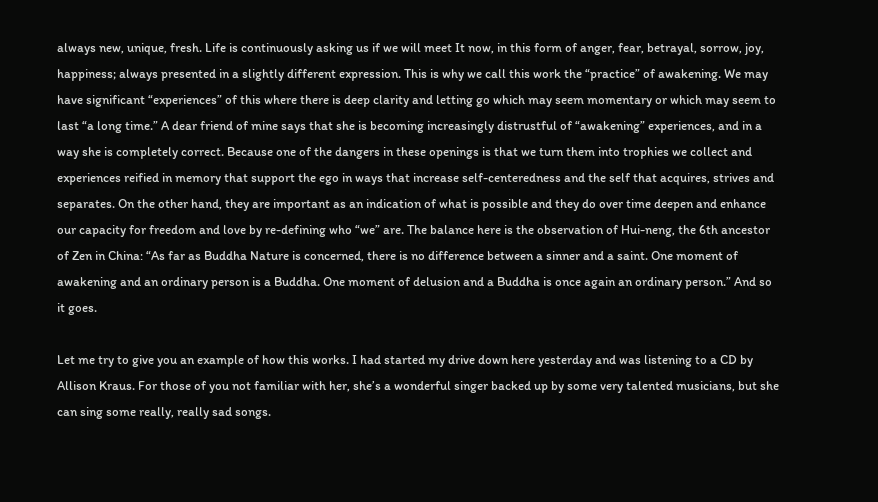always new, unique, fresh. Life is continuously asking us if we will meet It now, in this form of anger, fear, betrayal, sorrow, joy, happiness; always presented in a slightly different expression. This is why we call this work the “practice” of awakening. We may have significant “experiences” of this where there is deep clarity and letting go which may seem momentary or which may seem to last “a long time.” A dear friend of mine says that she is becoming increasingly distrustful of “awakening” experiences, and in a way she is completely correct. Because one of the dangers in these openings is that we turn them into trophies we collect and experiences reified in memory that support the ego in ways that increase self-centeredness and the self that acquires, strives and separates. On the other hand, they are important as an indication of what is possible and they do over time deepen and enhance our capacity for freedom and love by re-defining who “we” are. The balance here is the observation of Hui-neng, the 6th ancestor of Zen in China: “As far as Buddha Nature is concerned, there is no difference between a sinner and a saint. One moment of awakening and an ordinary person is a Buddha. One moment of delusion and a Buddha is once again an ordinary person.” And so it goes.

Let me try to give you an example of how this works. I had started my drive down here yesterday and was listening to a CD by Allison Kraus. For those of you not familiar with her, she’s a wonderful singer backed up by some very talented musicians, but she can sing some really, really sad songs.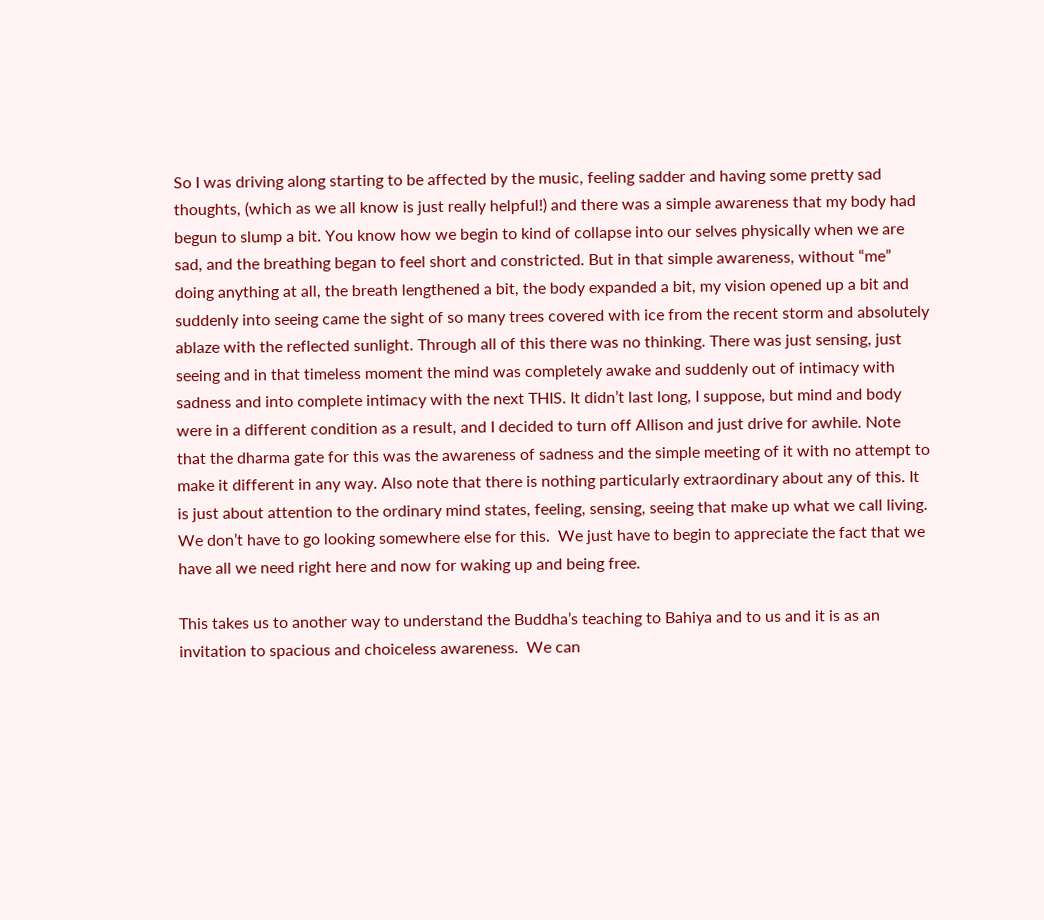So I was driving along starting to be affected by the music, feeling sadder and having some pretty sad thoughts, (which as we all know is just really helpful!) and there was a simple awareness that my body had begun to slump a bit. You know how we begin to kind of collapse into our selves physically when we are sad, and the breathing began to feel short and constricted. But in that simple awareness, without “me” doing anything at all, the breath lengthened a bit, the body expanded a bit, my vision opened up a bit and suddenly into seeing came the sight of so many trees covered with ice from the recent storm and absolutely ablaze with the reflected sunlight. Through all of this there was no thinking. There was just sensing, just seeing and in that timeless moment the mind was completely awake and suddenly out of intimacy with sadness and into complete intimacy with the next THIS. It didn’t last long, I suppose, but mind and body were in a different condition as a result, and I decided to turn off Allison and just drive for awhile. Note that the dharma gate for this was the awareness of sadness and the simple meeting of it with no attempt to make it different in any way. Also note that there is nothing particularly extraordinary about any of this. It is just about attention to the ordinary mind states, feeling, sensing, seeing that make up what we call living. We don’t have to go looking somewhere else for this.  We just have to begin to appreciate the fact that we have all we need right here and now for waking up and being free.

This takes us to another way to understand the Buddha’s teaching to Bahiya and to us and it is as an invitation to spacious and choiceless awareness.  We can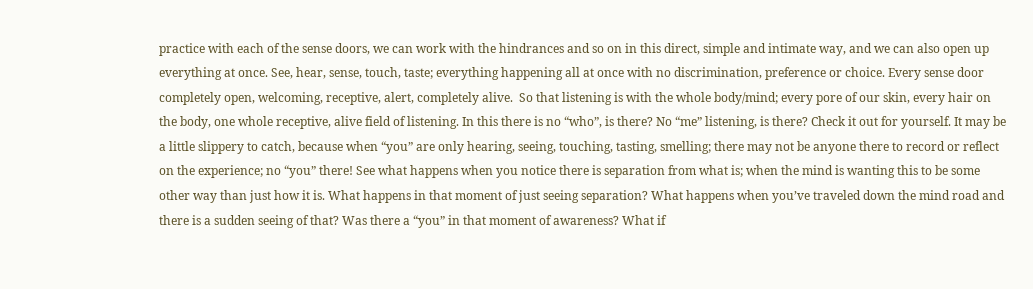practice with each of the sense doors, we can work with the hindrances and so on in this direct, simple and intimate way, and we can also open up everything at once. See, hear, sense, touch, taste; everything happening all at once with no discrimination, preference or choice. Every sense door completely open, welcoming, receptive, alert, completely alive.  So that listening is with the whole body/mind; every pore of our skin, every hair on the body, one whole receptive, alive field of listening. In this there is no “who”, is there? No “me” listening, is there? Check it out for yourself. It may be a little slippery to catch, because when “you” are only hearing, seeing, touching, tasting, smelling; there may not be anyone there to record or reflect on the experience; no “you” there! See what happens when you notice there is separation from what is; when the mind is wanting this to be some other way than just how it is. What happens in that moment of just seeing separation? What happens when you’ve traveled down the mind road and there is a sudden seeing of that? Was there a “you” in that moment of awareness? What if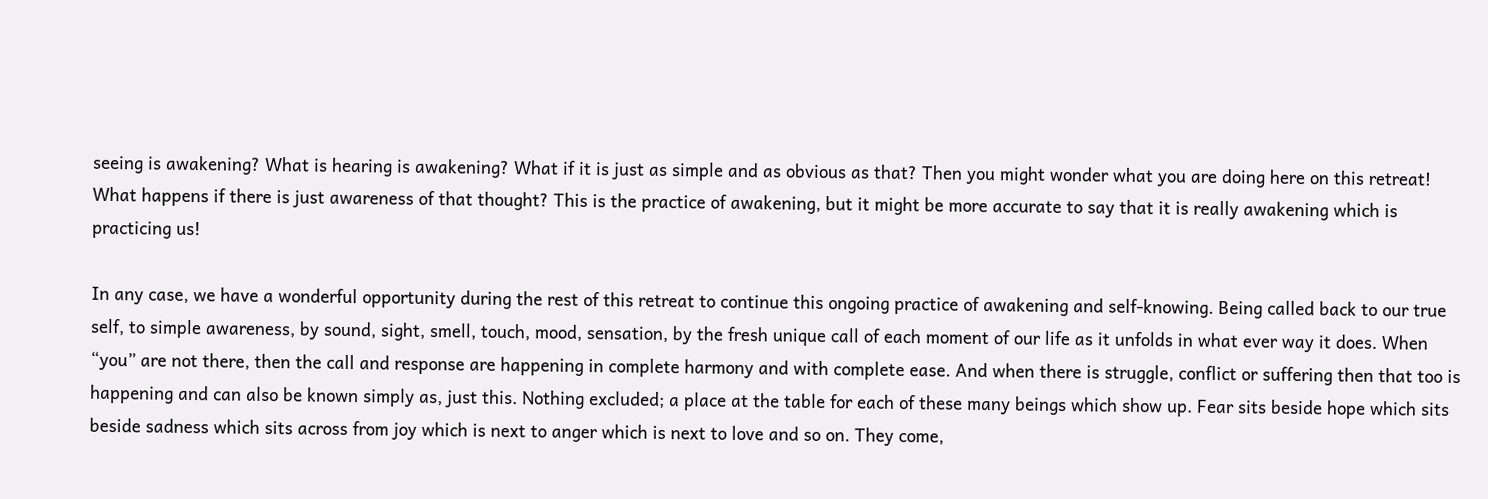seeing is awakening? What is hearing is awakening? What if it is just as simple and as obvious as that? Then you might wonder what you are doing here on this retreat! What happens if there is just awareness of that thought? This is the practice of awakening, but it might be more accurate to say that it is really awakening which is practicing us!

In any case, we have a wonderful opportunity during the rest of this retreat to continue this ongoing practice of awakening and self-knowing. Being called back to our true self, to simple awareness, by sound, sight, smell, touch, mood, sensation, by the fresh unique call of each moment of our life as it unfolds in what ever way it does. When “you” are not there, then the call and response are happening in complete harmony and with complete ease. And when there is struggle, conflict or suffering then that too is happening and can also be known simply as, just this. Nothing excluded; a place at the table for each of these many beings which show up. Fear sits beside hope which sits beside sadness which sits across from joy which is next to anger which is next to love and so on. They come,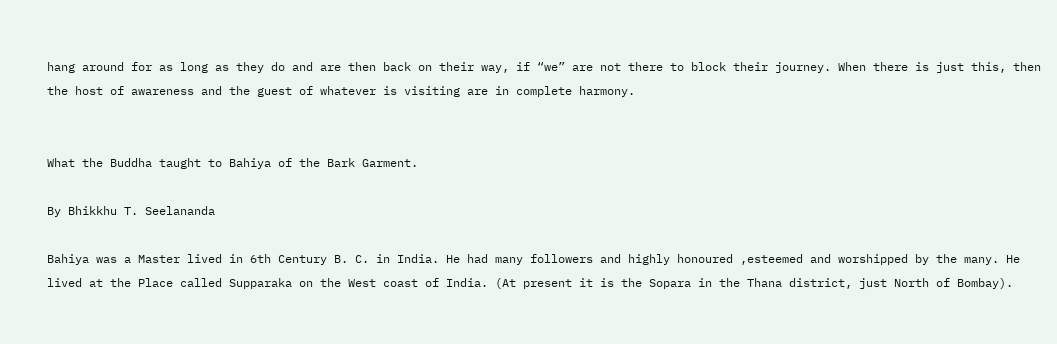hang around for as long as they do and are then back on their way, if “we” are not there to block their journey. When there is just this, then the host of awareness and the guest of whatever is visiting are in complete harmony.


What the Buddha taught to Bahiya of the Bark Garment.

By Bhikkhu T. Seelananda

Bahiya was a Master lived in 6th Century B. C. in India. He had many followers and highly honoured ,esteemed and worshipped by the many. He lived at the Place called Supparaka on the West coast of India. (At present it is the Sopara in the Thana district, just North of Bombay).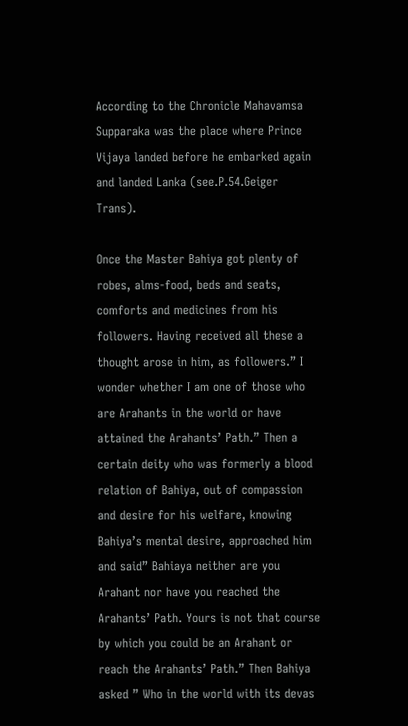According to the Chronicle Mahavamsa Supparaka was the place where Prince Vijaya landed before he embarked again and landed Lanka (see.P.54.Geiger Trans).

Once the Master Bahiya got plenty of robes, alms-food, beds and seats, comforts and medicines from his followers. Having received all these a thought arose in him, as followers.” I wonder whether I am one of those who are Arahants in the world or have attained the Arahants’ Path.” Then a certain deity who was formerly a blood relation of Bahiya, out of compassion and desire for his welfare, knowing Bahiya’s mental desire, approached him and said” Bahiaya neither are you Arahant nor have you reached the Arahants’ Path. Yours is not that course by which you could be an Arahant or reach the Arahants’ Path.” Then Bahiya asked ” Who in the world with its devas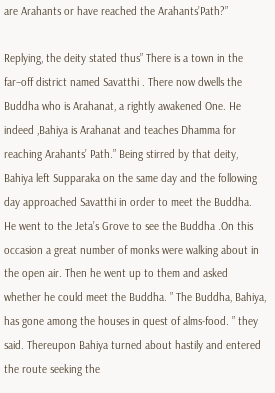are Arahants or have reached the Arahants’Path?”

Replying, the deity stated thus” There is a town in the far–off district named Savatthi . There now dwells the Buddha who is Arahanat, a rightly awakened One. He indeed ,Bahiya is Arahanat and teaches Dhamma for reaching Arahants’ Path.” Being stirred by that deity, Bahiya left Supparaka on the same day and the following day approached Savatthi in order to meet the Buddha. He went to the Jeta’s Grove to see the Buddha .On this occasion a great number of monks were walking about in the open air. Then he went up to them and asked whether he could meet the Buddha. ” The Buddha, Bahiya, has gone among the houses in quest of alms-food. ” they said. Thereupon Bahiya turned about hastily and entered the route seeking the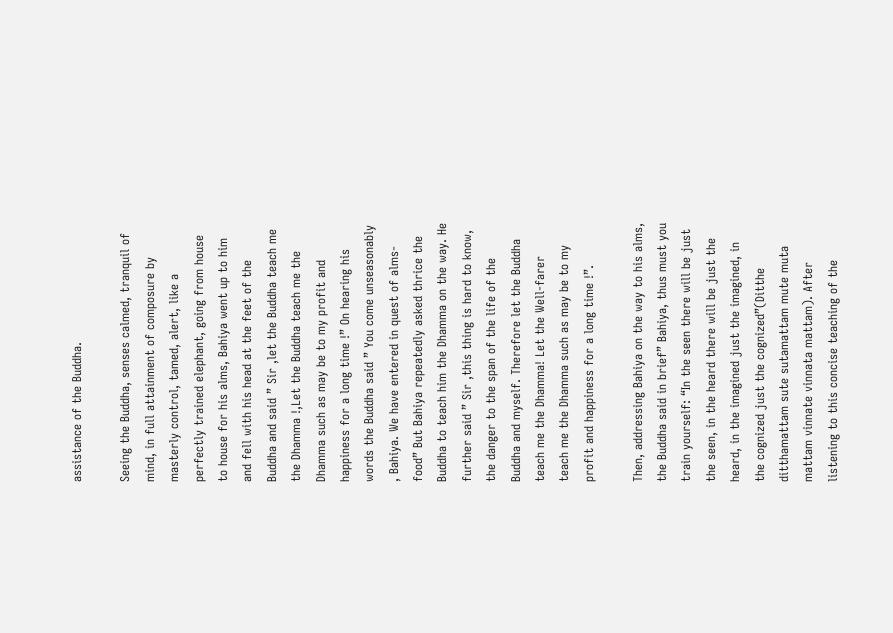assistance of the Buddha.

Seeing the Buddha, senses calmed, tranquil of mind, in full attainment of composure by masterly control, tamed, alert, like a perfectly trained elephant, going from house to house for his alms, Bahiya went up to him and fell with his head at the feet of the Buddha and said ” Sir ,let the Buddha teach me the Dhamma !,Let the Buddha teach me the Dhamma such as may be to my profit and happiness for a long time !” On hearing his words the Buddha said ” You come unseasonably , Bahiya. We have entered in quest of alms-food” But Bahiya repeatedly asked thrice the Buddha to teach him the Dhamma on the way. He further said ” Sir ,this thing is hard to know, the danger to the span of the life of the Buddha and myself. Therefore let the Buddha teach me the Dhamma! Let the Well-farer teach me the Dhamma such as may be to my profit and happiness for a long time !”.

Then, addressing Bahiya on the way to his alms, the Buddha said in brief” Bahiya, thus must you train yourself: “In the seen there will be just the seen, in the heard there will be just the heard, in the imagined just the imagined, in the cognized just the cognized”(Ditthe ditthamattam sute sutamattam mute muta mattam vinnate vinnata mattam). After listening to this concise teaching of the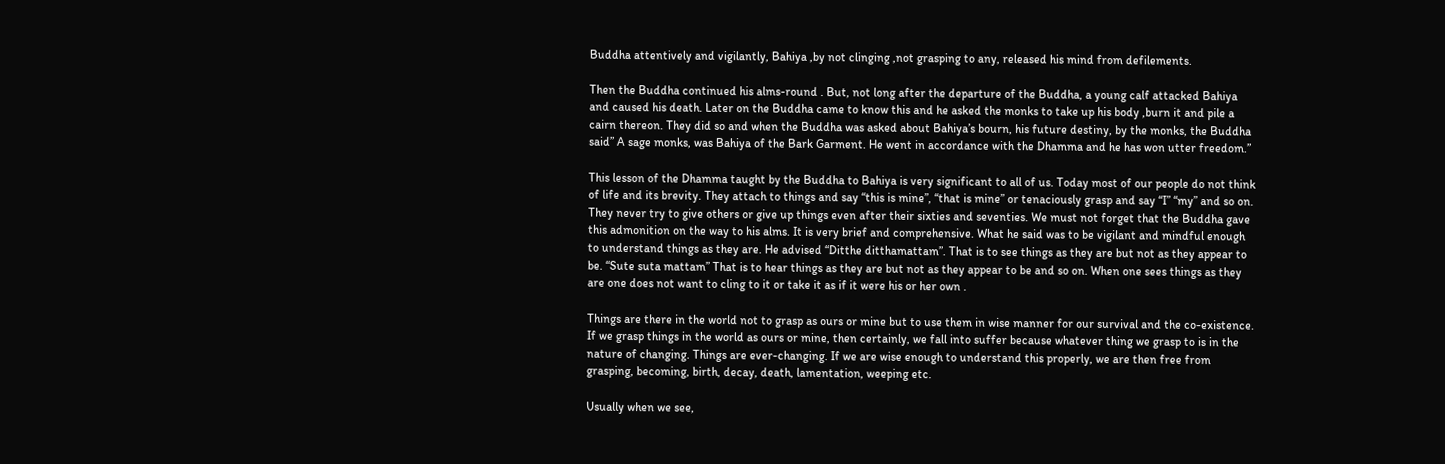Buddha attentively and vigilantly, Bahiya ,by not clinging ,not grasping to any, released his mind from defilements.

Then the Buddha continued his alms-round . But, not long after the departure of the Buddha, a young calf attacked Bahiya and caused his death. Later on the Buddha came to know this and he asked the monks to take up his body ,burn it and pile a cairn thereon. They did so and when the Buddha was asked about Bahiya’s bourn, his future destiny, by the monks, the Buddha said” A sage monks, was Bahiya of the Bark Garment. He went in accordance with the Dhamma and he has won utter freedom.”

This lesson of the Dhamma taught by the Buddha to Bahiya is very significant to all of us. Today most of our people do not think of life and its brevity. They attach to things and say “this is mine”, “that is mine” or tenaciously grasp and say “I” “my” and so on. They never try to give others or give up things even after their sixties and seventies. We must not forget that the Buddha gave this admonition on the way to his alms. It is very brief and comprehensive. What he said was to be vigilant and mindful enough to understand things as they are. He advised “Ditthe ditthamattam”. That is to see things as they are but not as they appear to be. “Sute suta mattam” That is to hear things as they are but not as they appear to be and so on. When one sees things as they are one does not want to cling to it or take it as if it were his or her own .

Things are there in the world not to grasp as ours or mine but to use them in wise manner for our survival and the co-existence. If we grasp things in the world as ours or mine, then certainly, we fall into suffer because whatever thing we grasp to is in the nature of changing. Things are ever-changing. If we are wise enough to understand this properly, we are then free from grasping, becoming, birth, decay, death, lamentation, weeping etc.

Usually when we see,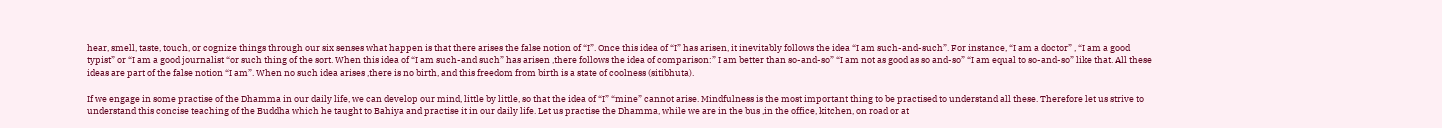hear, smell, taste, touch, or cognize things through our six senses what happen is that there arises the false notion of “I”. Once this idea of “I” has arisen, it inevitably follows the idea “I am such-and-such”. For instance, “I am a doctor” , “I am a good typist” or “I am a good journalist “or such thing of the sort. When this idea of “I am such-and such” has arisen ,there follows the idea of comparison:” I am better than so-and-so” “I am not as good as so and-so” “I am equal to so-and-so” like that. All these ideas are part of the false notion “I am”. When no such idea arises ,there is no birth, and this freedom from birth is a state of coolness (sitibhuta).

If we engage in some practise of the Dhamma in our daily life, we can develop our mind, little by little, so that the idea of “I” “mine” cannot arise. Mindfulness is the most important thing to be practised to understand all these. Therefore let us strive to understand this concise teaching of the Buddha which he taught to Bahiya and practise it in our daily life. Let us practise the Dhamma, while we are in the bus ,in the office, kitchen, on road or at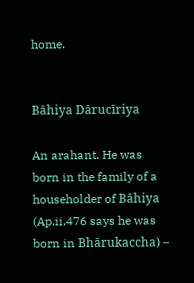home.


Bāhiya Dārucīriya

An arahant. He was born in the family of a householder of Bāhiya (Ap.ii.476 says he was born in Bhārukaccha) –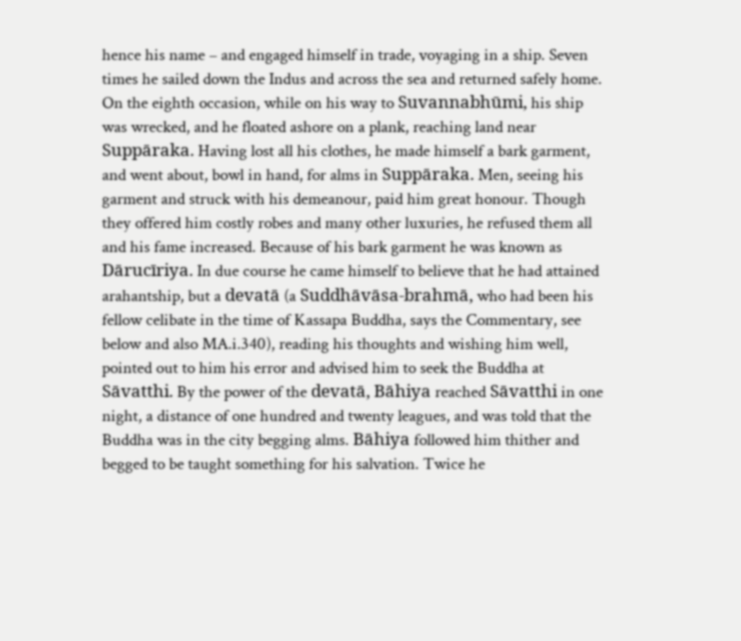hence his name – and engaged himself in trade, voyaging in a ship. Seven times he sailed down the Indus and across the sea and returned safely home. On the eighth occasion, while on his way to Suvannabhūmi, his ship was wrecked, and he floated ashore on a plank, reaching land near Suppāraka. Having lost all his clothes, he made himself a bark garment, and went about, bowl in hand, for alms in Suppāraka. Men, seeing his garment and struck with his demeanour, paid him great honour. Though they offered him costly robes and many other luxuries, he refused them all and his fame increased. Because of his bark garment he was known as Dārucīriya. In due course he came himself to believe that he had attained arahantship, but a devatā (a Suddhāvāsa-brahmā, who had been his fellow celibate in the time of Kassapa Buddha, says the Commentary, see below and also MA.i.340), reading his thoughts and wishing him well, pointed out to him his error and advised him to seek the Buddha at Sāvatthi. By the power of the devatā, Bāhiya reached Sāvatthi in one night, a distance of one hundred and twenty leagues, and was told that the Buddha was in the city begging alms. Bāhiya followed him thither and begged to be taught something for his salvation. Twice he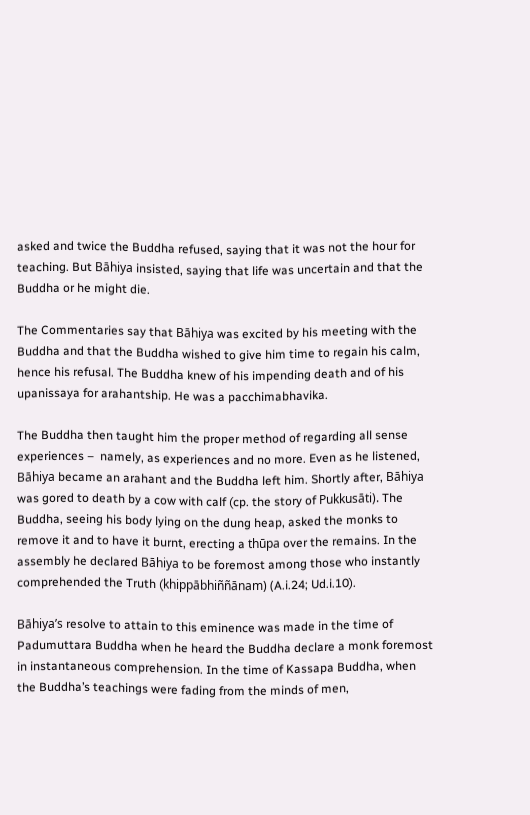asked and twice the Buddha refused, saying that it was not the hour for teaching. But Bāhiya insisted, saying that life was uncertain and that the Buddha or he might die.

The Commentaries say that Bāhiya was excited by his meeting with the Buddha and that the Buddha wished to give him time to regain his calm, hence his refusal. The Buddha knew of his impending death and of his upanissaya for arahantship. He was a pacchimabhavika.

The Buddha then taught him the proper method of regarding all sense experiences –  namely, as experiences and no more. Even as he listened, Bāhiya became an arahant and the Buddha left him. Shortly after, Bāhiya was gored to death by a cow with calf (cp. the story of Pukkusāti). The Buddha, seeing his body lying on the dung heap, asked the monks to remove it and to have it burnt, erecting a thūpa over the remains. In the assembly he declared Bāhiya to be foremost among those who instantly comprehended the Truth (khippābhiññānam) (A.i.24; Ud.i.10).

Bāhiya’s resolve to attain to this eminence was made in the time of Padumuttara Buddha when he heard the Buddha declare a monk foremost in instantaneous comprehension. In the time of Kassapa Buddha, when the Buddha’s teachings were fading from the minds of men,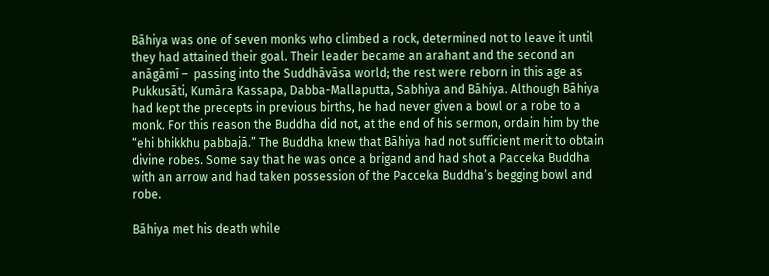Bāhiya was one of seven monks who climbed a rock, determined not to leave it until they had attained their goal. Their leader became an arahant and the second an anāgāmī –  passing into the Suddhāvāsa world; the rest were reborn in this age as Pukkusāti, Kumāra Kassapa, Dabba-Mallaputta, Sabhiya and Bāhiya. Although Bāhiya had kept the precepts in previous births, he had never given a bowl or a robe to a monk. For this reason the Buddha did not, at the end of his sermon, ordain him by the “ehi bhikkhu pabbajā.” The Buddha knew that Bāhiya had not sufficient merit to obtain divine robes. Some say that he was once a brigand and had shot a Pacceka Buddha with an arrow and had taken possession of the Pacceka Buddha’s begging bowl and robe.

Bāhiya met his death while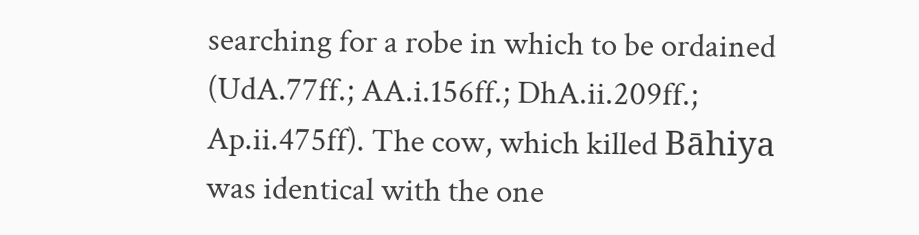searching for a robe in which to be ordained (UdA.77ff.; AA.i.156ff.; DhA.ii.209ff.; Ap.ii.475ff). The cow, which killed Bāhiya was identical with the one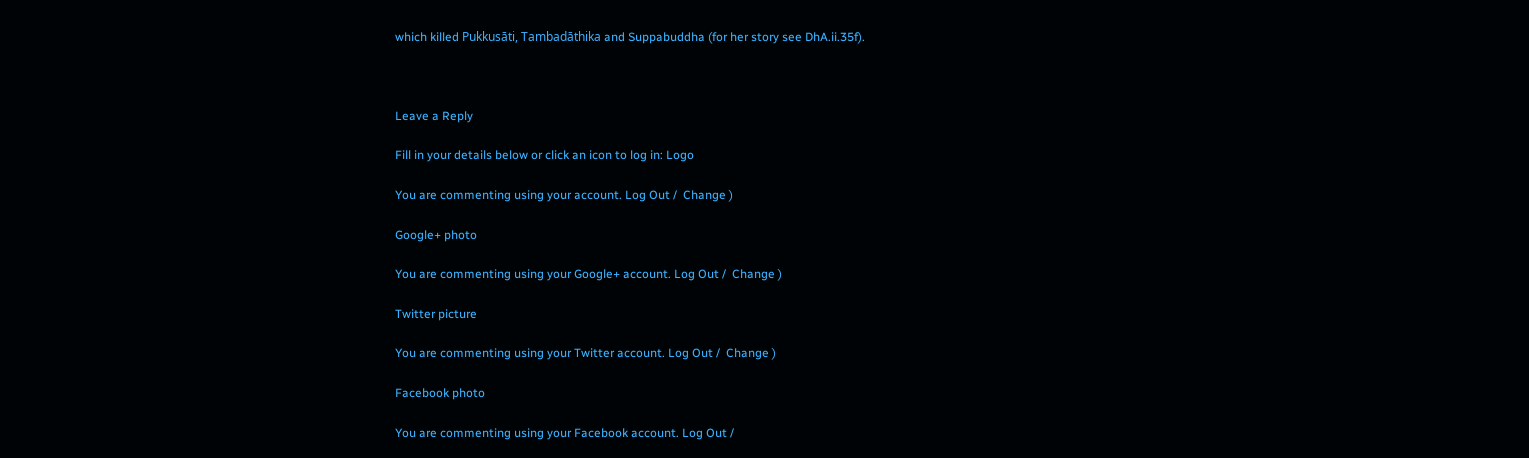which killed Pukkusāti, Tambadāthika and Suppabuddha (for her story see DhA.ii.35f).



Leave a Reply

Fill in your details below or click an icon to log in: Logo

You are commenting using your account. Log Out /  Change )

Google+ photo

You are commenting using your Google+ account. Log Out /  Change )

Twitter picture

You are commenting using your Twitter account. Log Out /  Change )

Facebook photo

You are commenting using your Facebook account. Log Out /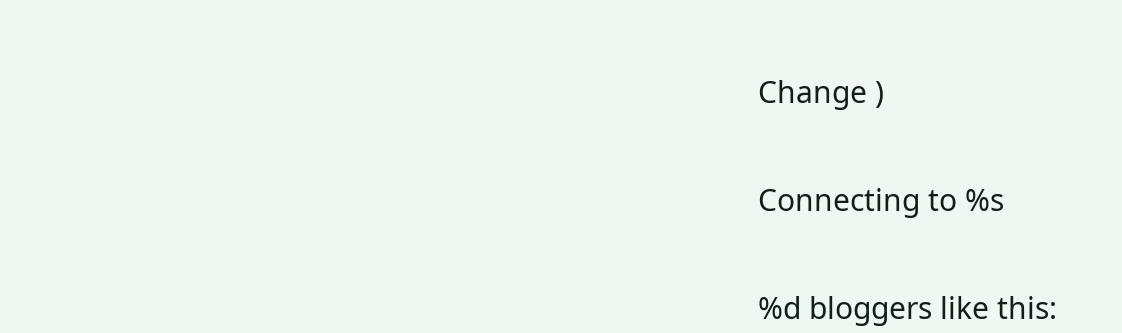Change )


Connecting to %s


%d bloggers like this: